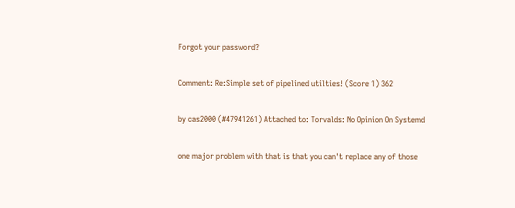Forgot your password?

Comment: Re:Simple set of pipelined utilties! (Score 1) 362

by cas2000 (#47941261) Attached to: Torvalds: No Opinion On Systemd

one major problem with that is that you can't replace any of those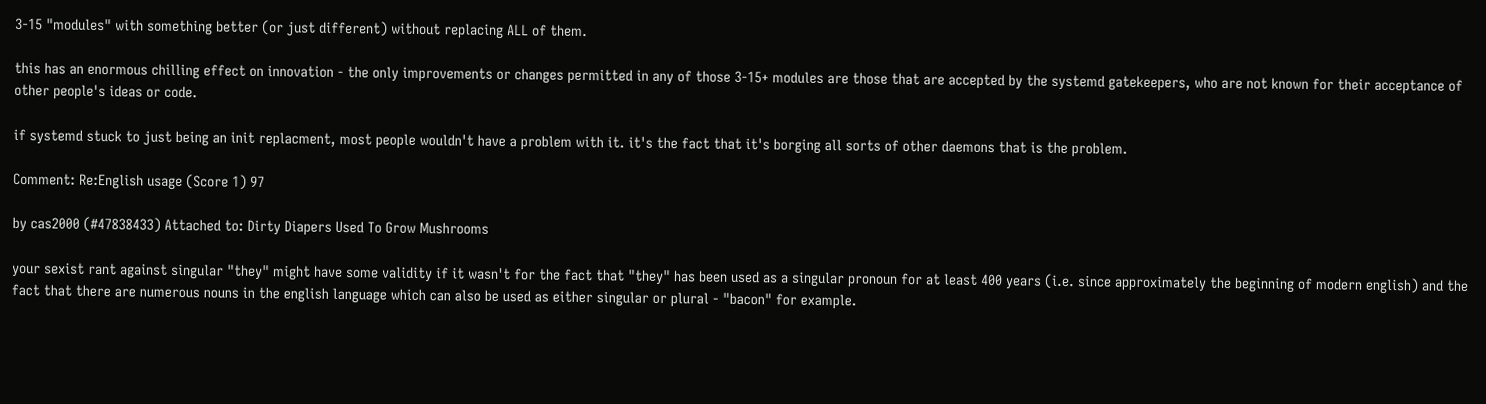3-15 "modules" with something better (or just different) without replacing ALL of them.

this has an enormous chilling effect on innovation - the only improvements or changes permitted in any of those 3-15+ modules are those that are accepted by the systemd gatekeepers, who are not known for their acceptance of other people's ideas or code.

if systemd stuck to just being an init replacment, most people wouldn't have a problem with it. it's the fact that it's borging all sorts of other daemons that is the problem.

Comment: Re:English usage (Score 1) 97

by cas2000 (#47838433) Attached to: Dirty Diapers Used To Grow Mushrooms

your sexist rant against singular "they" might have some validity if it wasn't for the fact that "they" has been used as a singular pronoun for at least 400 years (i.e. since approximately the beginning of modern english) and the fact that there are numerous nouns in the english language which can also be used as either singular or plural - "bacon" for example.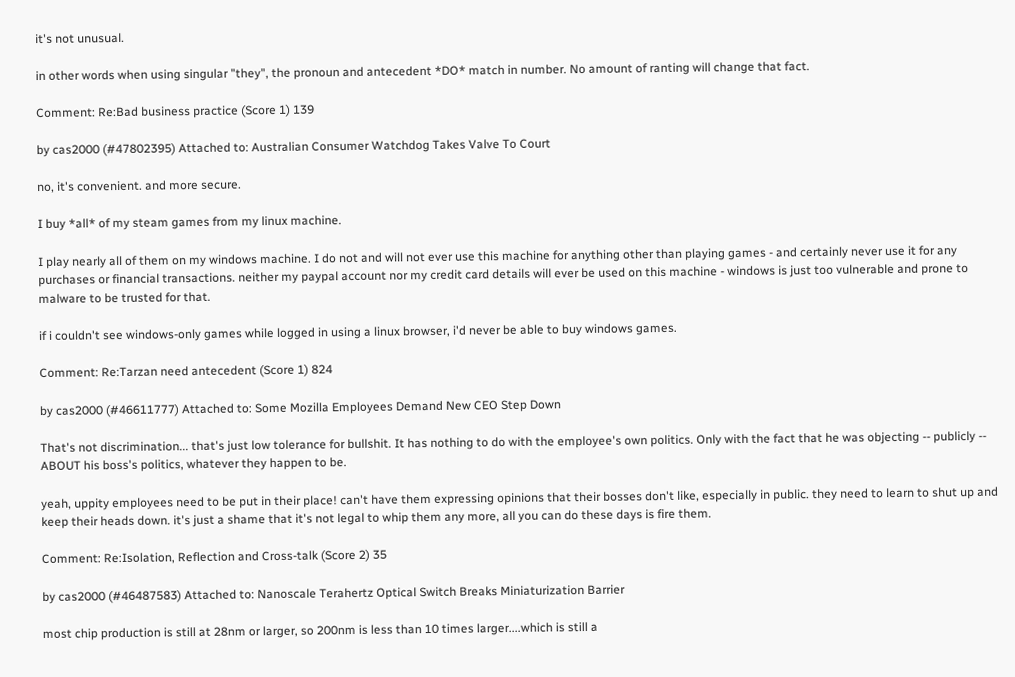it's not unusual.

in other words when using singular "they", the pronoun and antecedent *DO* match in number. No amount of ranting will change that fact.

Comment: Re:Bad business practice (Score 1) 139

by cas2000 (#47802395) Attached to: Australian Consumer Watchdog Takes Valve To Court

no, it's convenient. and more secure.

I buy *all* of my steam games from my linux machine.

I play nearly all of them on my windows machine. I do not and will not ever use this machine for anything other than playing games - and certainly never use it for any purchases or financial transactions. neither my paypal account nor my credit card details will ever be used on this machine - windows is just too vulnerable and prone to malware to be trusted for that.

if i couldn't see windows-only games while logged in using a linux browser, i'd never be able to buy windows games.

Comment: Re:Tarzan need antecedent (Score 1) 824

by cas2000 (#46611777) Attached to: Some Mozilla Employees Demand New CEO Step Down

That's not discrimination... that's just low tolerance for bullshit. It has nothing to do with the employee's own politics. Only with the fact that he was objecting -- publicly -- ABOUT his boss's politics, whatever they happen to be.

yeah, uppity employees need to be put in their place! can't have them expressing opinions that their bosses don't like, especially in public. they need to learn to shut up and keep their heads down. it's just a shame that it's not legal to whip them any more, all you can do these days is fire them.

Comment: Re:Isolation, Reflection and Cross-talk (Score 2) 35

by cas2000 (#46487583) Attached to: Nanoscale Terahertz Optical Switch Breaks Miniaturization Barrier

most chip production is still at 28nm or larger, so 200nm is less than 10 times larger....which is still a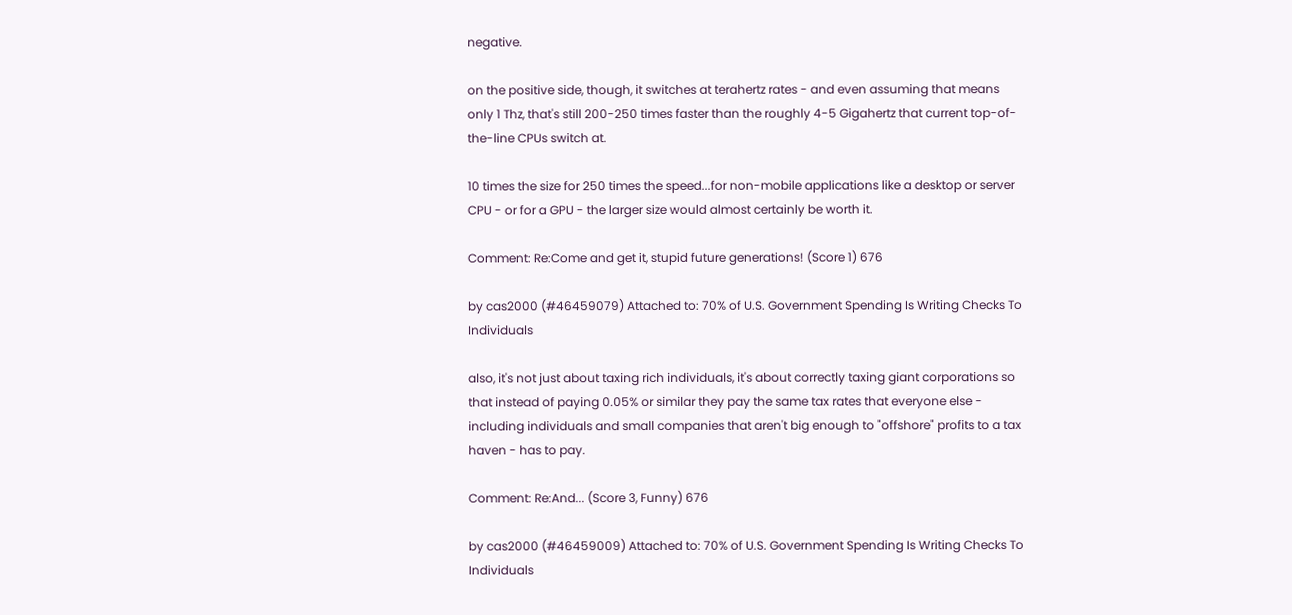negative.

on the positive side, though, it switches at terahertz rates - and even assuming that means only 1 Thz, that's still 200-250 times faster than the roughly 4-5 Gigahertz that current top-of-the-line CPUs switch at.

10 times the size for 250 times the speed...for non-mobile applications like a desktop or server CPU - or for a GPU - the larger size would almost certainly be worth it.

Comment: Re:Come and get it, stupid future generations! (Score 1) 676

by cas2000 (#46459079) Attached to: 70% of U.S. Government Spending Is Writing Checks To Individuals

also, it's not just about taxing rich individuals, it's about correctly taxing giant corporations so that instead of paying 0.05% or similar they pay the same tax rates that everyone else - including individuals and small companies that aren't big enough to "offshore" profits to a tax haven - has to pay.

Comment: Re:And... (Score 3, Funny) 676

by cas2000 (#46459009) Attached to: 70% of U.S. Government Spending Is Writing Checks To Individuals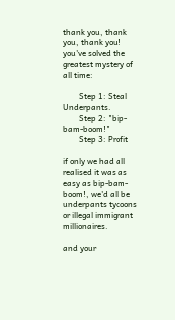thank you, thank you, thank you! you've solved the greatest mystery of all time:

        Step 1: Steal Underpants.
        Step 2: "bip-bam-boom!"
        Step 3: Profit

if only we had all realised it was as easy as bip-bam-boom!, we'd all be underpants tycoons or illegal immigrant millionaires.

and your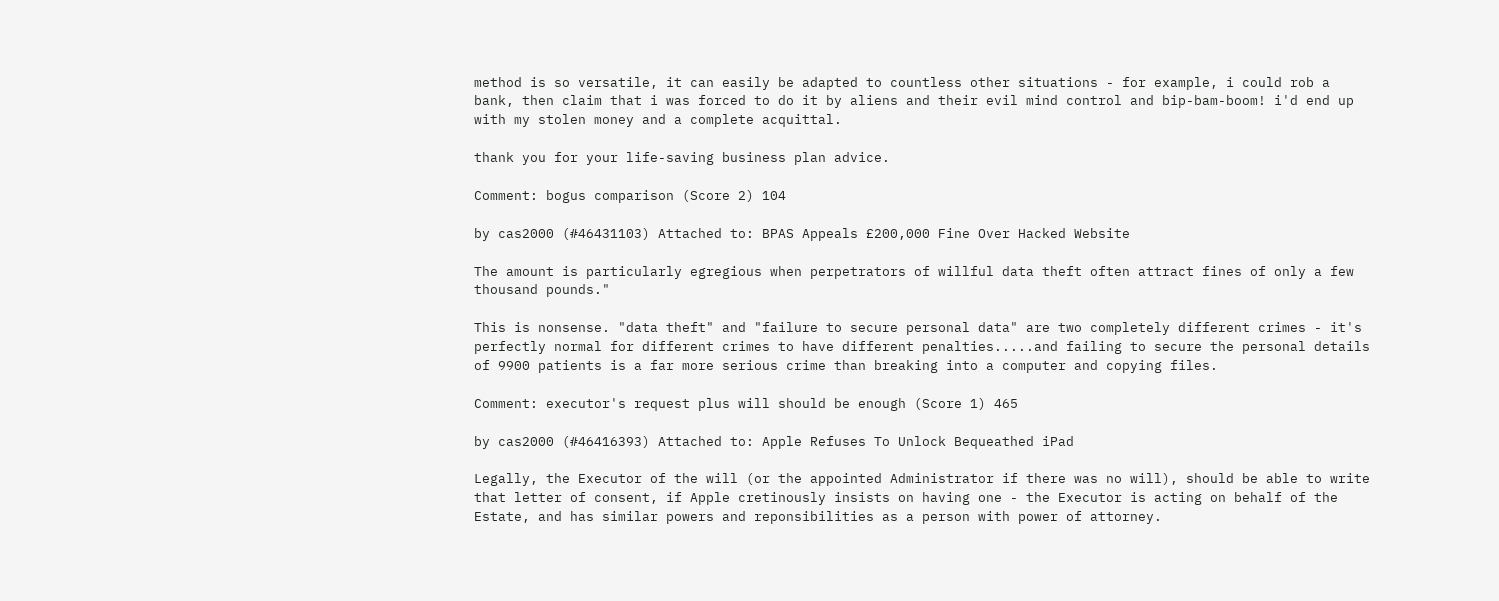method is so versatile, it can easily be adapted to countless other situations - for example, i could rob a bank, then claim that i was forced to do it by aliens and their evil mind control and bip-bam-boom! i'd end up with my stolen money and a complete acquittal.

thank you for your life-saving business plan advice.

Comment: bogus comparison (Score 2) 104

by cas2000 (#46431103) Attached to: BPAS Appeals £200,000 Fine Over Hacked Website

The amount is particularly egregious when perpetrators of willful data theft often attract fines of only a few thousand pounds."

This is nonsense. "data theft" and "failure to secure personal data" are two completely different crimes - it's perfectly normal for different crimes to have different penalties.....and failing to secure the personal details of 9900 patients is a far more serious crime than breaking into a computer and copying files.

Comment: executor's request plus will should be enough (Score 1) 465

by cas2000 (#46416393) Attached to: Apple Refuses To Unlock Bequeathed iPad

Legally, the Executor of the will (or the appointed Administrator if there was no will), should be able to write that letter of consent, if Apple cretinously insists on having one - the Executor is acting on behalf of the Estate, and has similar powers and reponsibilities as a person with power of attorney.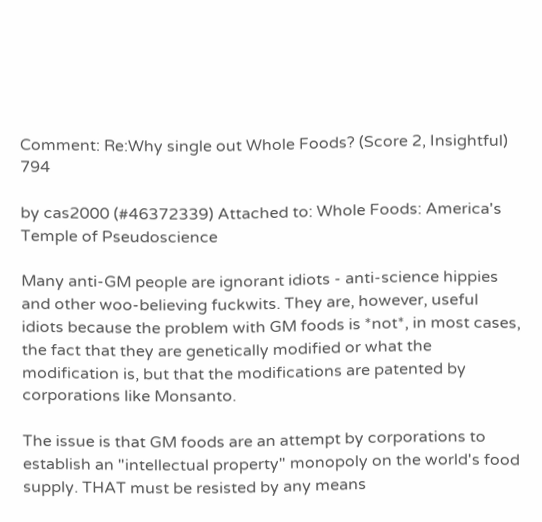Comment: Re:Why single out Whole Foods? (Score 2, Insightful) 794

by cas2000 (#46372339) Attached to: Whole Foods: America's Temple of Pseudoscience

Many anti-GM people are ignorant idiots - anti-science hippies and other woo-believing fuckwits. They are, however, useful idiots because the problem with GM foods is *not*, in most cases, the fact that they are genetically modified or what the modification is, but that the modifications are patented by corporations like Monsanto.

The issue is that GM foods are an attempt by corporations to establish an "intellectual property" monopoly on the world's food supply. THAT must be resisted by any means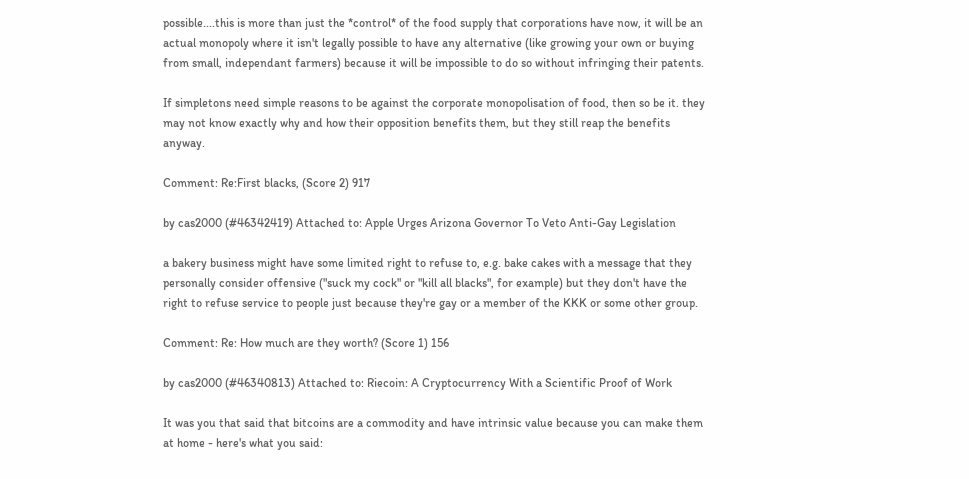possible....this is more than just the *control* of the food supply that corporations have now, it will be an actual monopoly where it isn't legally possible to have any alternative (like growing your own or buying from small, independant farmers) because it will be impossible to do so without infringing their patents.

If simpletons need simple reasons to be against the corporate monopolisation of food, then so be it. they may not know exactly why and how their opposition benefits them, but they still reap the benefits anyway.

Comment: Re:First blacks, (Score 2) 917

by cas2000 (#46342419) Attached to: Apple Urges Arizona Governor To Veto Anti-Gay Legislation

a bakery business might have some limited right to refuse to, e.g. bake cakes with a message that they personally consider offensive ("suck my cock" or "kill all blacks", for example) but they don't have the right to refuse service to people just because they're gay or a member of the KKK or some other group.

Comment: Re: How much are they worth? (Score 1) 156

by cas2000 (#46340813) Attached to: Riecoin: A Cryptocurrency With a Scientific Proof of Work

It was you that said that bitcoins are a commodity and have intrinsic value because you can make them at home - here's what you said: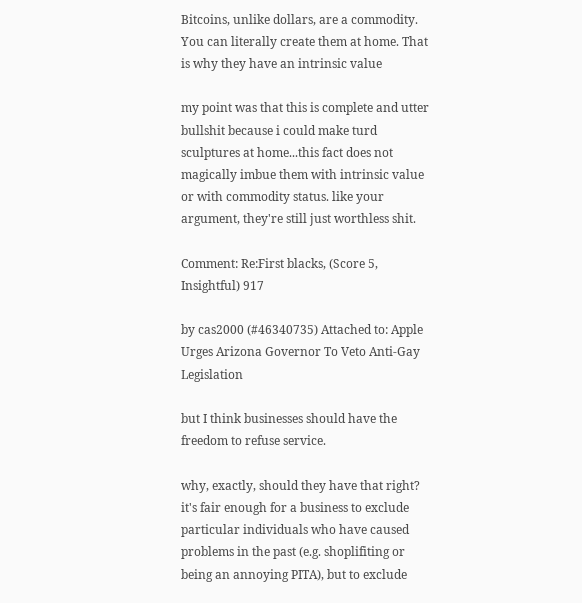Bitcoins, unlike dollars, are a commodity. You can literally create them at home. That is why they have an intrinsic value

my point was that this is complete and utter bullshit because i could make turd sculptures at home...this fact does not magically imbue them with intrinsic value or with commodity status. like your argument, they're still just worthless shit.

Comment: Re:First blacks, (Score 5, Insightful) 917

by cas2000 (#46340735) Attached to: Apple Urges Arizona Governor To Veto Anti-Gay Legislation

but I think businesses should have the freedom to refuse service.

why, exactly, should they have that right? it's fair enough for a business to exclude particular individuals who have caused problems in the past (e.g. shoplifiting or being an annoying PITA), but to exclude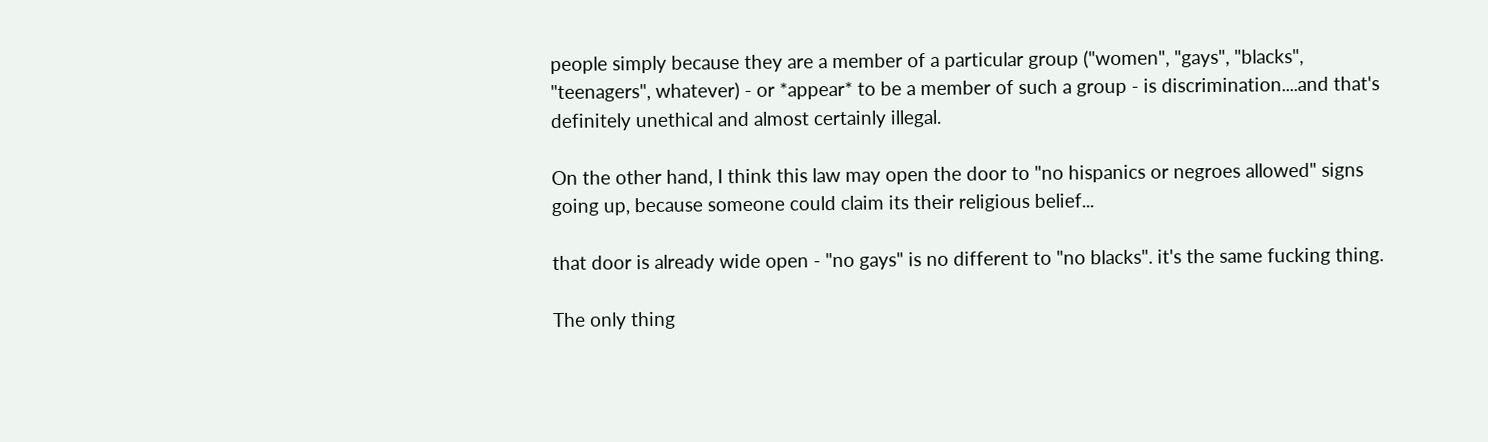people simply because they are a member of a particular group ("women", "gays", "blacks", "teenagers", whatever) - or *appear* to be a member of such a group - is discrimination....and that's definitely unethical and almost certainly illegal.

On the other hand, I think this law may open the door to "no hispanics or negroes allowed" signs going up, because someone could claim its their religious belief...

that door is already wide open - "no gays" is no different to "no blacks". it's the same fucking thing.

The only thing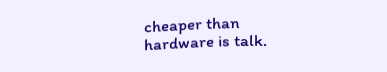cheaper than hardware is talk.